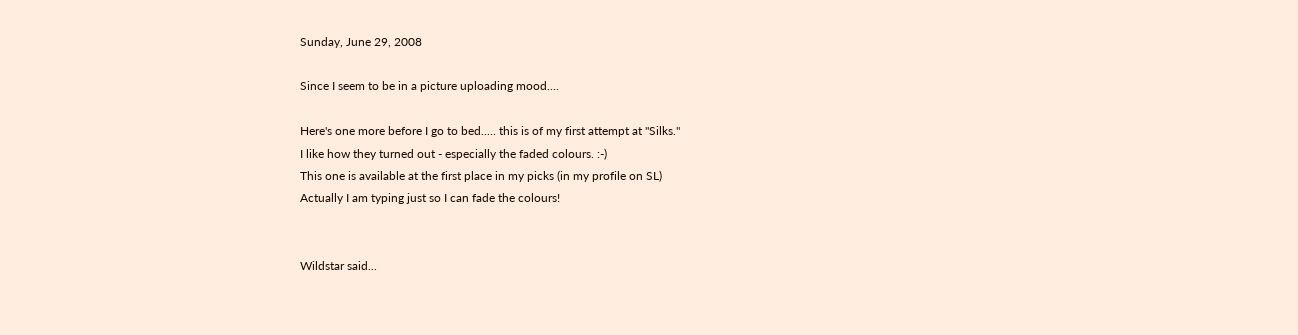Sunday, June 29, 2008

Since I seem to be in a picture uploading mood....

Here's one more before I go to bed..... this is of my first attempt at "Silks."
I like how they turned out - especially the faded colours. :-)
This one is available at the first place in my picks (in my profile on SL)
Actually I am typing just so I can fade the colours!


Wildstar said...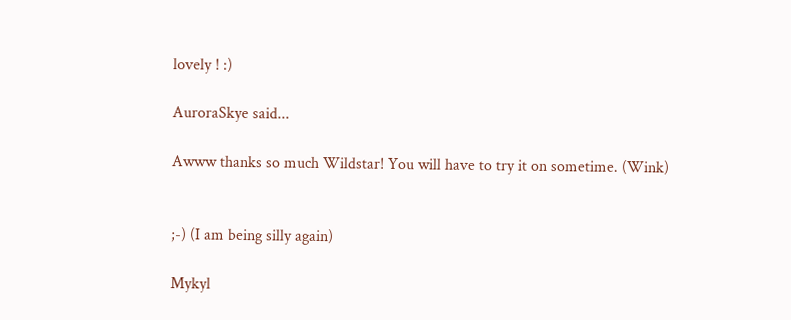lovely ! :)

AuroraSkye said...

Awww thanks so much Wildstar! You will have to try it on sometime. (Wink)


;-) (I am being silly again)

Mykyl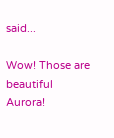said...

Wow! Those are beautiful Aurora!